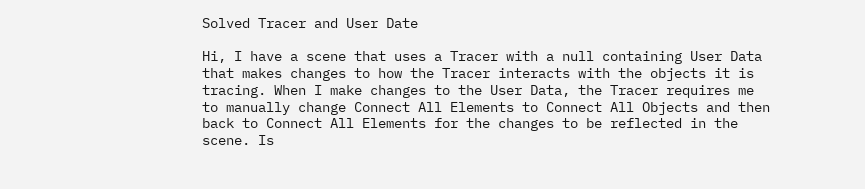Solved Tracer and User Date

Hi, I have a scene that uses a Tracer with a null containing User Data that makes changes to how the Tracer interacts with the objects it is tracing. When I make changes to the User Data, the Tracer requires me to manually change Connect All Elements to Connect All Objects and then back to Connect All Elements for the changes to be reflected in the scene. Is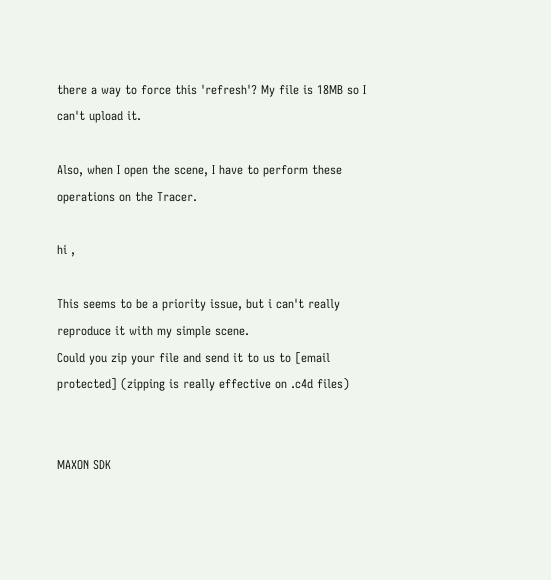there a way to force this 'refresh'? My file is 18MB so I can't upload it.

Also, when I open the scene, I have to perform these operations on the Tracer.

hi ,

This seems to be a priority issue, but i can't really reproduce it with my simple scene.
Could you zip your file and send it to us to [email protected] (zipping is really effective on .c4d files)


MAXON SDK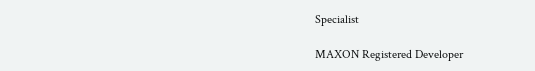Specialist

MAXON Registered Developer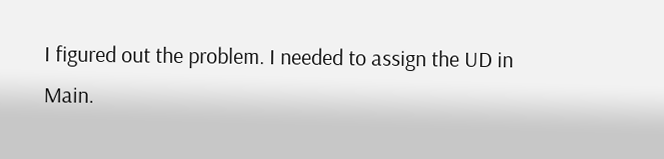I figured out the problem. I needed to assign the UD in Main.